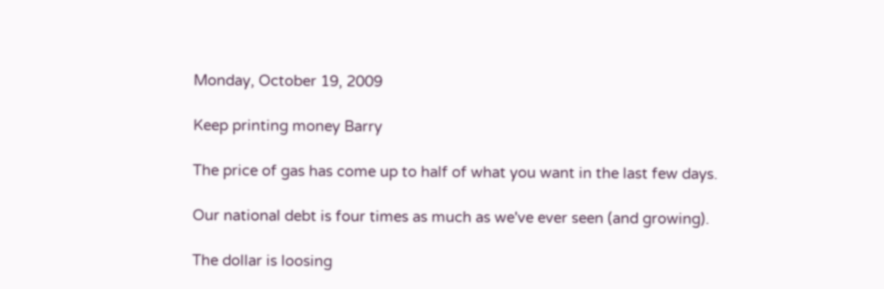Monday, October 19, 2009

Keep printing money Barry

The price of gas has come up to half of what you want in the last few days.

Our national debt is four times as much as we've ever seen (and growing).

The dollar is loosing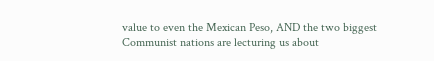value to even the Mexican Peso, AND the two biggest Communist nations are lecturing us about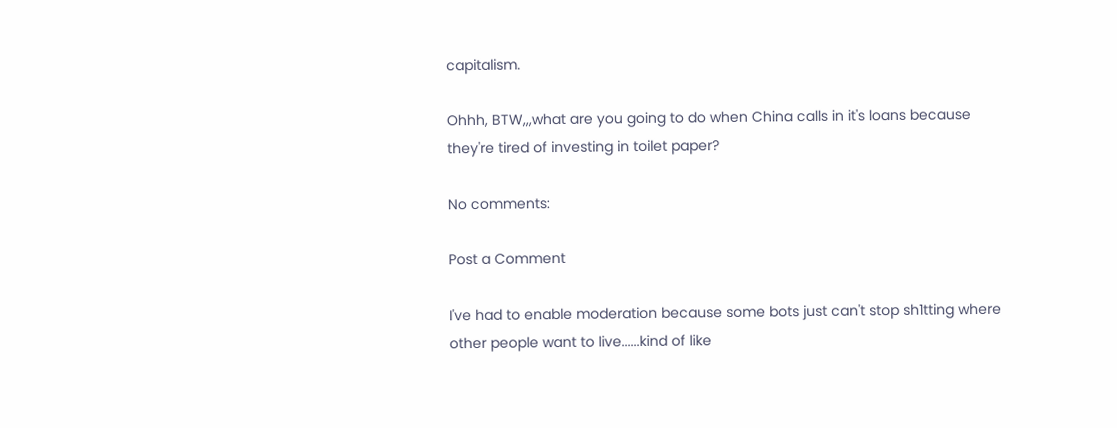capitalism.

Ohhh, BTW,,,what are you going to do when China calls in it's loans because they're tired of investing in toilet paper?

No comments:

Post a Comment

I've had to enable moderation because some bots just can't stop sh1tting where other people want to live......kind of like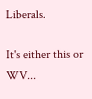Liberals.

It's either this or WV...